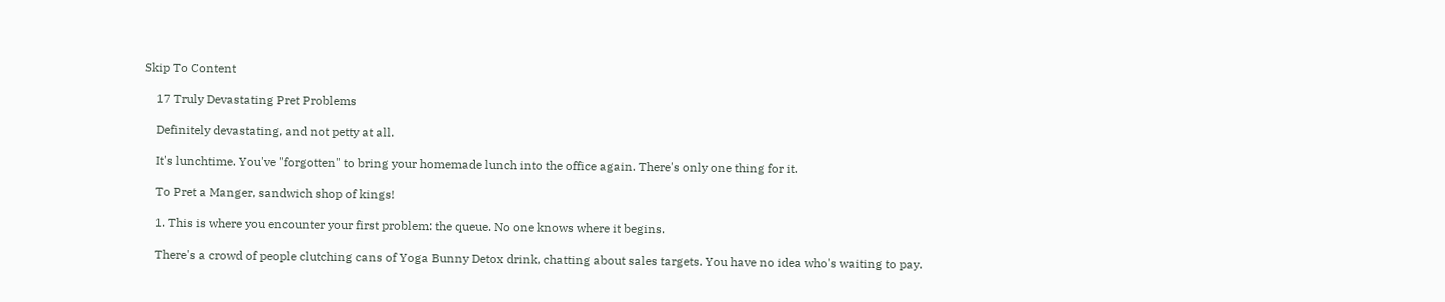Skip To Content

    17 Truly Devastating Pret Problems

    Definitely devastating, and not petty at all.

    It's lunchtime. You've "forgotten" to bring your homemade lunch into the office again. There's only one thing for it.

    To Pret a Manger, sandwich shop of kings!

    1. This is where you encounter your first problem: the queue. No one knows where it begins.

    There's a crowd of people clutching cans of Yoga Bunny Detox drink, chatting about sales targets. You have no idea who's waiting to pay.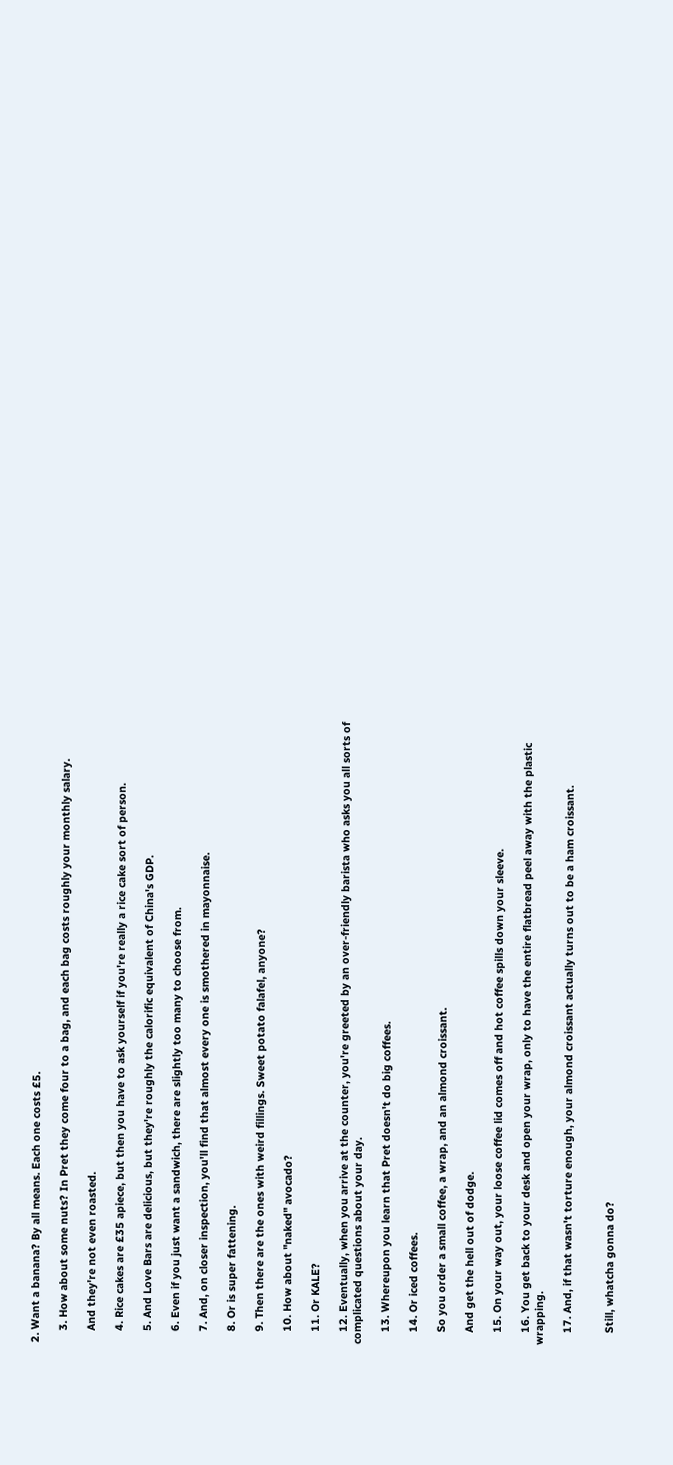2. Want a banana? By all means. Each one costs £5.

    3. How about some nuts? In Pret they come four to a bag, and each bag costs roughly your monthly salary.

    And they're not even roasted.

    4. Rice cakes are £35 apiece, but then you have to ask yourself if you're really a rice cake sort of person.

    5. And Love Bars are delicious, but they're roughly the calorific equivalent of China's GDP.

    6. Even if you just want a sandwich, there are slightly too many to choose from.

    7. And, on closer inspection, you'll find that almost every one is smothered in mayonnaise.

    8. Or is super fattening.

    9. Then there are the ones with weird fillings. Sweet potato falafel, anyone?

    10. How about "naked" avocado?

    11. Or KALE?

    12. Eventually, when you arrive at the counter, you're greeted by an over-friendly barista who asks you all sorts of complicated questions about your day.

    13. Whereupon you learn that Pret doesn't do big coffees.

    14. Or iced coffees.

    So you order a small coffee, a wrap, and an almond croissant.

    And get the hell out of dodge.

    15. On your way out, your loose coffee lid comes off and hot coffee spills down your sleeve.

    16. You get back to your desk and open your wrap, only to have the entire flatbread peel away with the plastic wrapping.

    17. And, if that wasn't torture enough, your almond croissant actually turns out to be a ham croissant.


    Still, whatcha gonna do?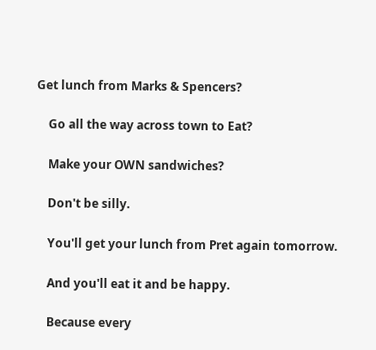Get lunch from Marks & Spencers?

    Go all the way across town to Eat?

    Make your OWN sandwiches?

    Don't be silly.

    You'll get your lunch from Pret again tomorrow.

    And you'll eat it and be happy.

    Because every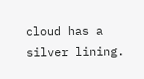cloud has a silver lining.